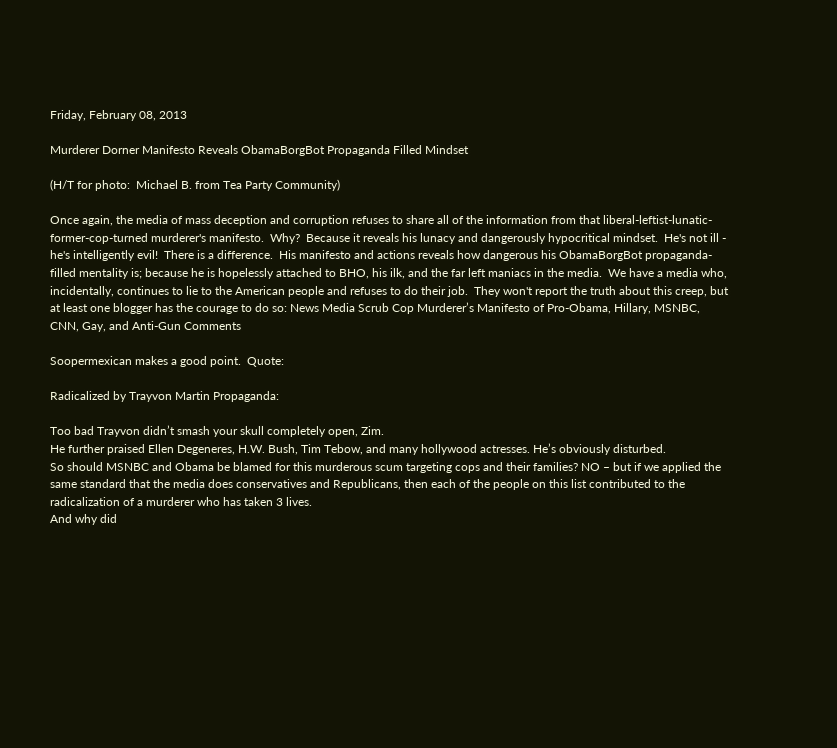Friday, February 08, 2013

Murderer Dorner Manifesto Reveals ObamaBorgBot Propaganda Filled Mindset

(H/T for photo:  Michael B. from Tea Party Community)

Once again, the media of mass deception and corruption refuses to share all of the information from that liberal-leftist-lunatic-former-cop-turned murderer's manifesto.  Why?  Because it reveals his lunacy and dangerously hypocritical mindset.  He's not ill - he's intelligently evil!  There is a difference.  His manifesto and actions reveals how dangerous his ObamaBorgBot propaganda-filled mentality is; because he is hopelessly attached to BHO, his ilk, and the far left maniacs in the media.  We have a media who, incidentally, continues to lie to the American people and refuses to do their job.  They won't report the truth about this creep, but at least one blogger has the courage to do so: News Media Scrub Cop Murderer’s Manifesto of Pro-Obama, Hillary, MSNBC, CNN, Gay, and Anti-Gun Comments

Soopermexican makes a good point.  Quote:

Radicalized by Trayvon Martin Propaganda:

Too bad Trayvon didn’t smash your skull completely open, Zim.
He further praised Ellen Degeneres, H.W. Bush, Tim Tebow, and many hollywood actresses. He’s obviously disturbed.
So should MSNBC and Obama be blamed for this murderous scum targeting cops and their families? NO – but if we applied the same standard that the media does conservatives and Republicans, then each of the people on this list contributed to the radicalization of a murderer who has taken 3 lives.
And why did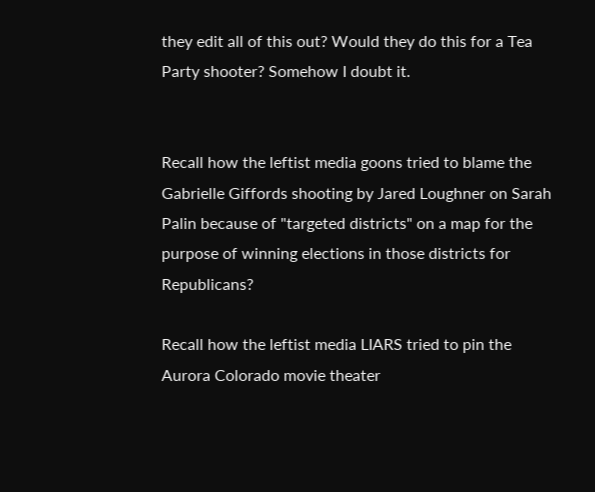they edit all of this out? Would they do this for a Tea Party shooter? Somehow I doubt it.


Recall how the leftist media goons tried to blame the Gabrielle Giffords shooting by Jared Loughner on Sarah Palin because of "targeted districts" on a map for the purpose of winning elections in those districts for Republicans?

Recall how the leftist media LIARS tried to pin the Aurora Colorado movie theater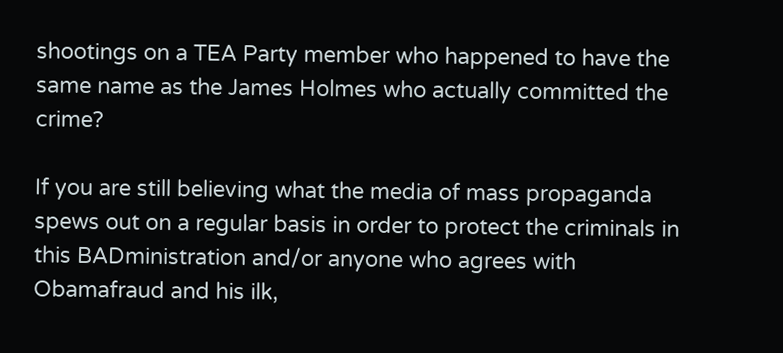shootings on a TEA Party member who happened to have the same name as the James Holmes who actually committed the crime?

If you are still believing what the media of mass propaganda spews out on a regular basis in order to protect the criminals in this BADministration and/or anyone who agrees with Obamafraud and his ilk,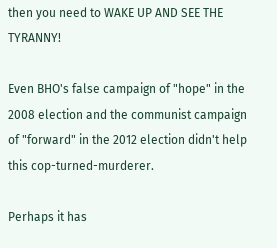then you need to WAKE UP AND SEE THE TYRANNY!

Even BHO's false campaign of "hope" in the 2008 election and the communist campaign of "forward" in the 2012 election didn't help this cop-turned-murderer.

Perhaps it has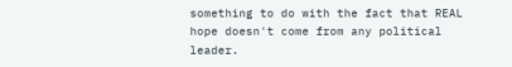something to do with the fact that REAL hope doesn't come from any political leader.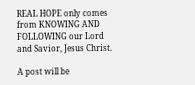REAL HOPE only comes from KNOWING AND FOLLOWING our Lord and Savior, Jesus Christ.

A post will be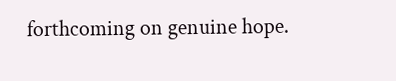forthcoming on genuine hope.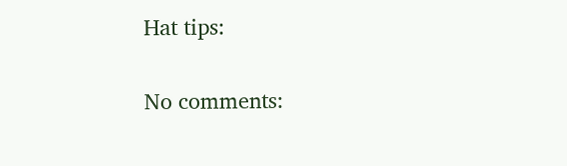Hat tips:

No comments: